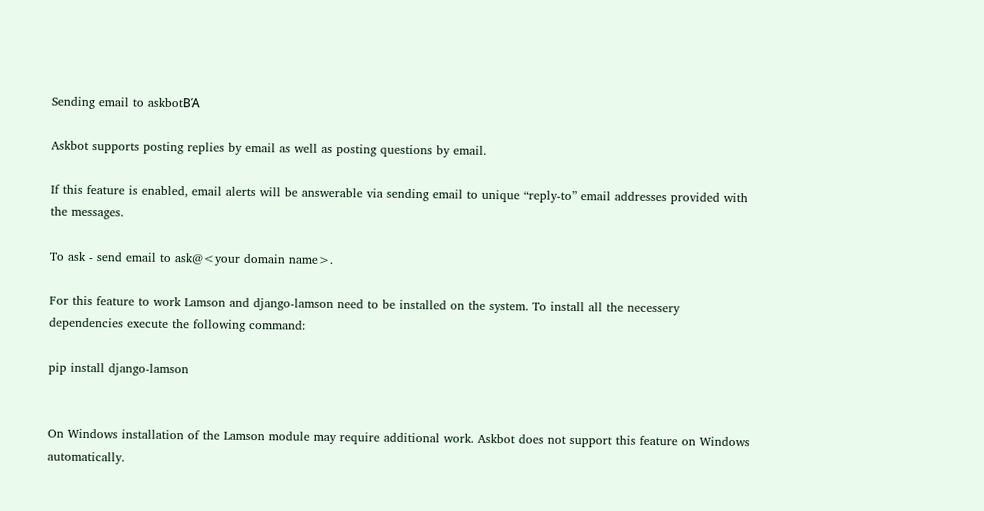Sending email to askbotΒΆ

Askbot supports posting replies by email as well as posting questions by email.

If this feature is enabled, email alerts will be answerable via sending email to unique “reply-to” email addresses provided with the messages.

To ask - send email to ask@<your domain name>.

For this feature to work Lamson and django-lamson need to be installed on the system. To install all the necessery dependencies execute the following command:

pip install django-lamson


On Windows installation of the Lamson module may require additional work. Askbot does not support this feature on Windows automatically.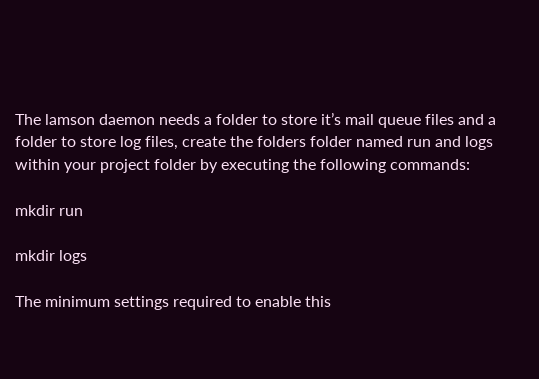The lamson daemon needs a folder to store it’s mail queue files and a folder to store log files, create the folders folder named run and logs within your project folder by executing the following commands:

mkdir run

mkdir logs

The minimum settings required to enable this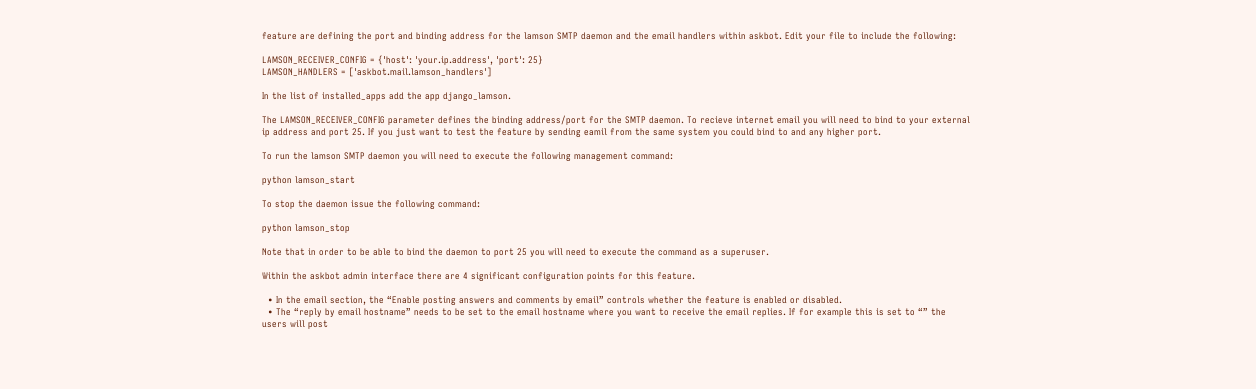feature are defining the port and binding address for the lamson SMTP daemon and the email handlers within askbot. Edit your file to include the following:

LAMSON_RECEIVER_CONFIG = {'host': 'your.ip.address', 'port': 25}
LAMSON_HANDLERS = ['askbot.mail.lamson_handlers']

In the list of installed_apps add the app django_lamson.

The LAMSON_RECEIVER_CONFIG parameter defines the binding address/port for the SMTP daemon. To recieve internet email you will need to bind to your external ip address and port 25. If you just want to test the feature by sending eamil from the same system you could bind to and any higher port.

To run the lamson SMTP daemon you will need to execute the following management command:

python lamson_start

To stop the daemon issue the following command:

python lamson_stop

Note that in order to be able to bind the daemon to port 25 you will need to execute the command as a superuser.

Within the askbot admin interface there are 4 significant configuration points for this feature.

  • In the email section, the “Enable posting answers and comments by email” controls whether the feature is enabled or disabled.
  • The “reply by email hostname” needs to be set to the email hostname where you want to receive the email replies. If for example this is set to “” the users will post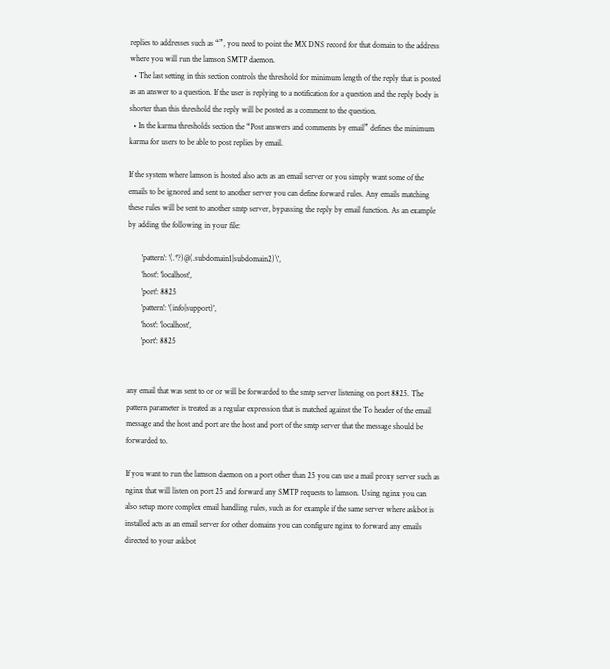replies to addresses such as “”, you need to point the MX DNS record for that domain to the address where you will run the lamson SMTP daemon.
  • The last setting in this section controls the threshold for minimum length of the reply that is posted as an answer to a question. If the user is replying to a notification for a question and the reply body is shorter than this threshold the reply will be posted as a comment to the question.
  • In the karma thresholds section the “Post answers and comments by email” defines the minimum karma for users to be able to post replies by email.

If the system where lamson is hosted also acts as an email server or you simply want some of the emails to be ignored and sent to another server you can define forward rules. Any emails matching these rules will be sent to another smtp server, bypassing the reply by email function. As an example by adding the following in your file:

       'pattern': '(.*?)@(.subdomain1|subdomain2)\',
       'host': 'localhost',
       'port': 8825
       'pattern': '(info|support)',
       'host': 'localhost',
       'port': 8825


any email that was sent to or or will be forwarded to the smtp server listening on port 8825. The pattern parameter is treated as a regular expression that is matched against the To header of the email message and the host and port are the host and port of the smtp server that the message should be forwarded to.

If you want to run the lamson daemon on a port other than 25 you can use a mail proxy server such as nginx that will listen on port 25 and forward any SMTP requests to lamson. Using nginx you can also setup more complex email handling rules, such as for example if the same server where askbot is installed acts as an email server for other domains you can configure nginx to forward any emails directed to your askbot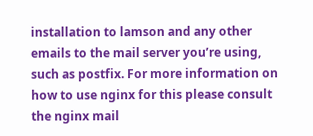installation to lamson and any other emails to the mail server you’re using, such as postfix. For more information on how to use nginx for this please consult the nginx mail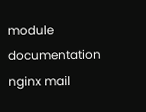module documentation nginx mail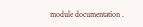module documentation .